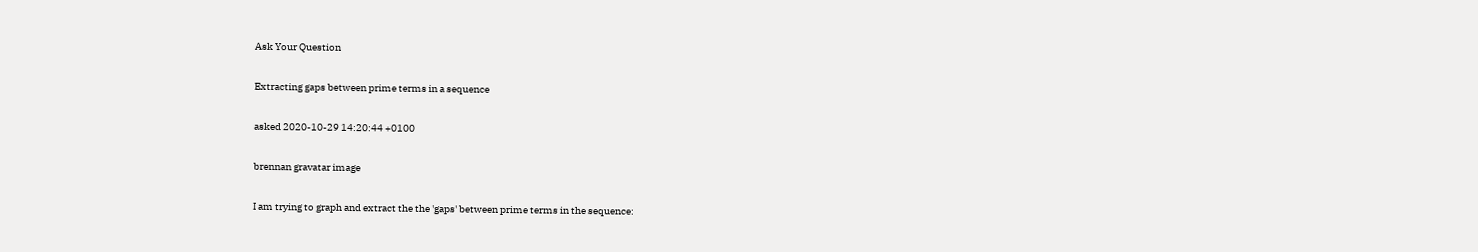Ask Your Question

Extracting gaps between prime terms in a sequence

asked 2020-10-29 14:20:44 +0100

brennan gravatar image

I am trying to graph and extract the the 'gaps' between prime terms in the sequence: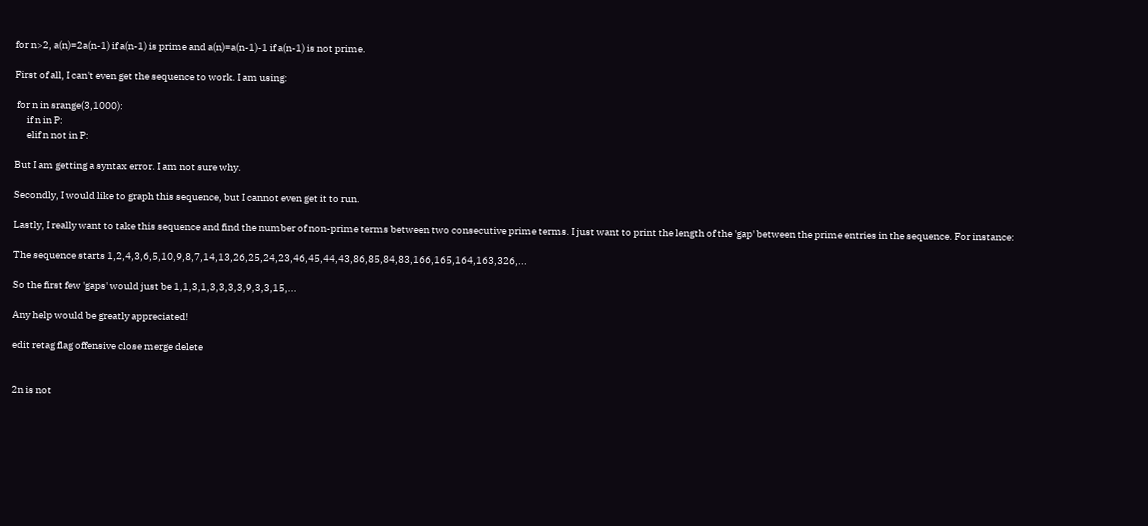for n>2, a(n)=2a(n-1) if a(n-1) is prime and a(n)=a(n-1)-1 if a(n-1) is not prime.

First of all, I can't even get the sequence to work. I am using:

 for n in srange(3,1000):
      if n in P:
      elif n not in P:

But I am getting a syntax error. I am not sure why.

Secondly, I would like to graph this sequence, but I cannot even get it to run.

Lastly, I really want to take this sequence and find the number of non-prime terms between two consecutive prime terms. I just want to print the length of the 'gap' between the prime entries in the sequence. For instance:

The sequence starts 1,2,4,3,6,5,10,9,8,7,14,13,26,25,24,23,46,45,44,43,86,85,84,83,166,165,164,163,326,...

So the first few 'gaps' would just be 1,1,3,1,3,3,3,3,9,3,3,15,...

Any help would be greatly appreciated!

edit retag flag offensive close merge delete


2n is not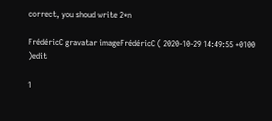correct, you shoud write 2*n

FrédéricC gravatar imageFrédéricC ( 2020-10-29 14:49:55 +0100 )edit

1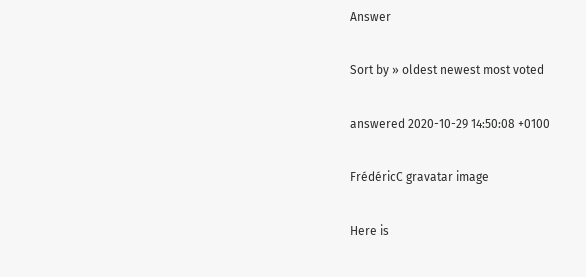Answer

Sort by » oldest newest most voted

answered 2020-10-29 14:50:08 +0100

FrédéricC gravatar image

Here is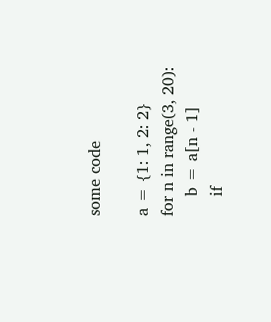some code

a = {1: 1, 2: 2}
for n in range(3, 20):
    b = a[n - 1]
    if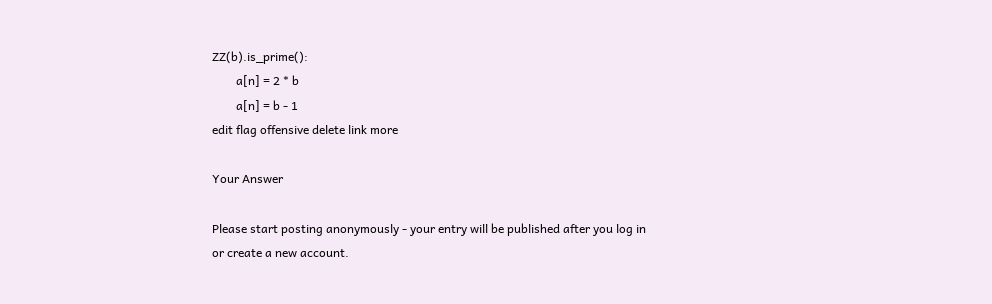ZZ(b).is_prime():
        a[n] = 2 * b
        a[n] = b - 1
edit flag offensive delete link more

Your Answer

Please start posting anonymously - your entry will be published after you log in or create a new account.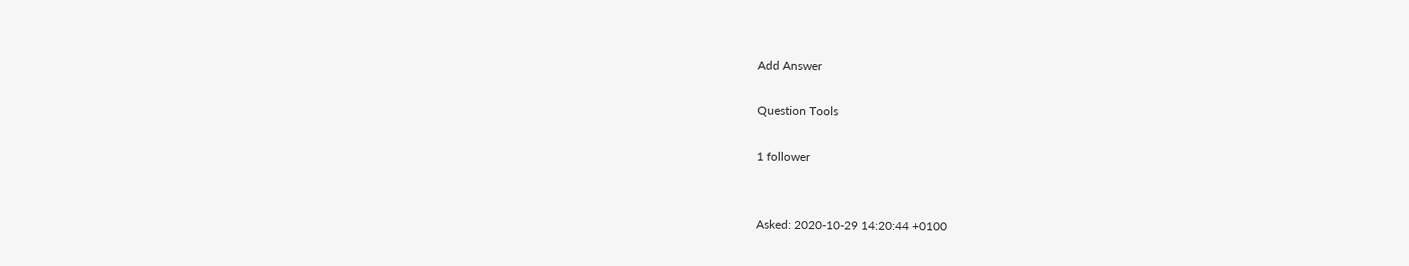Add Answer

Question Tools

1 follower


Asked: 2020-10-29 14:20:44 +0100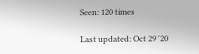Seen: 120 times

Last updated: Oct 29 '20